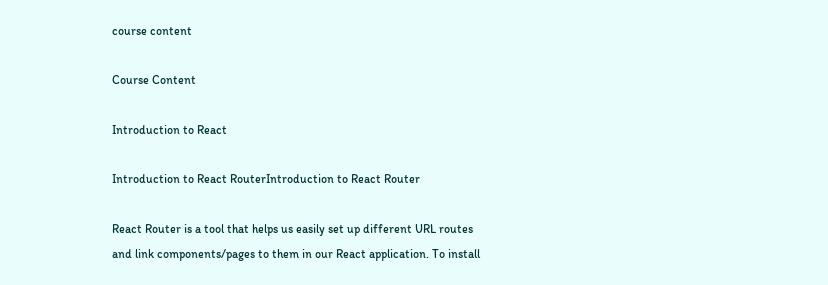course content

Course Content

Introduction to React

Introduction to React RouterIntroduction to React Router

React Router is a tool that helps us easily set up different URL routes and link components/pages to them in our React application. To install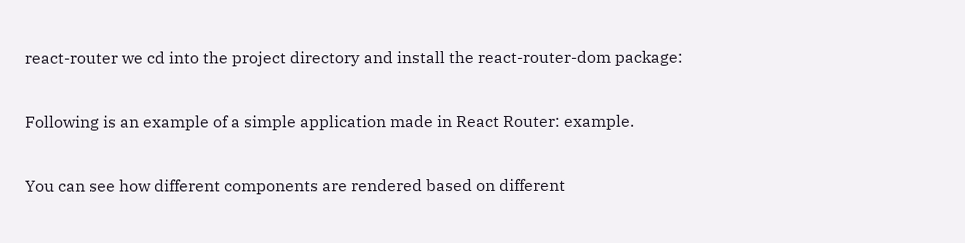react-router we cd into the project directory and install the react-router-dom package:

Following is an example of a simple application made in React Router: example.

You can see how different components are rendered based on different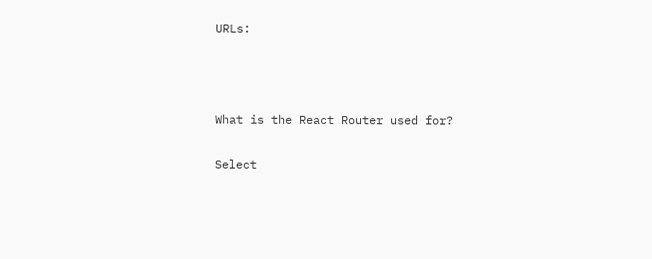URLs:



What is the React Router used for?

Select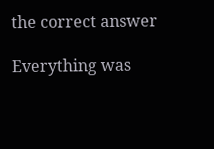the correct answer

Everything was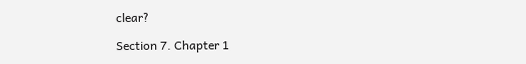clear?

Section 7. Chapter 1